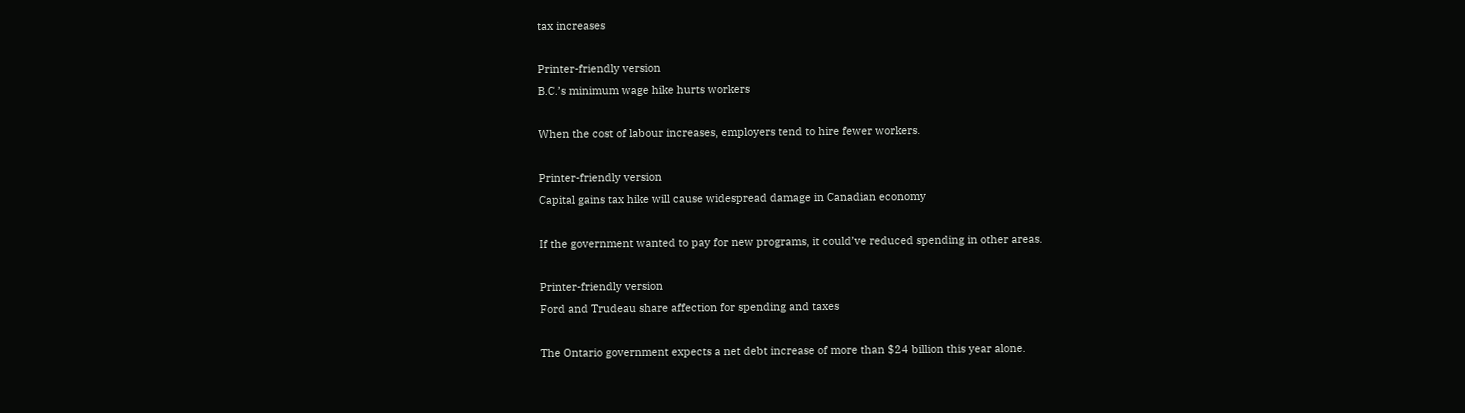tax increases

Printer-friendly version
B.C.’s minimum wage hike hurts workers

When the cost of labour increases, employers tend to hire fewer workers.

Printer-friendly version
Capital gains tax hike will cause widespread damage in Canadian economy

If the government wanted to pay for new programs, it could’ve reduced spending in other areas.

Printer-friendly version
Ford and Trudeau share affection for spending and taxes

The Ontario government expects a net debt increase of more than $24 billion this year alone.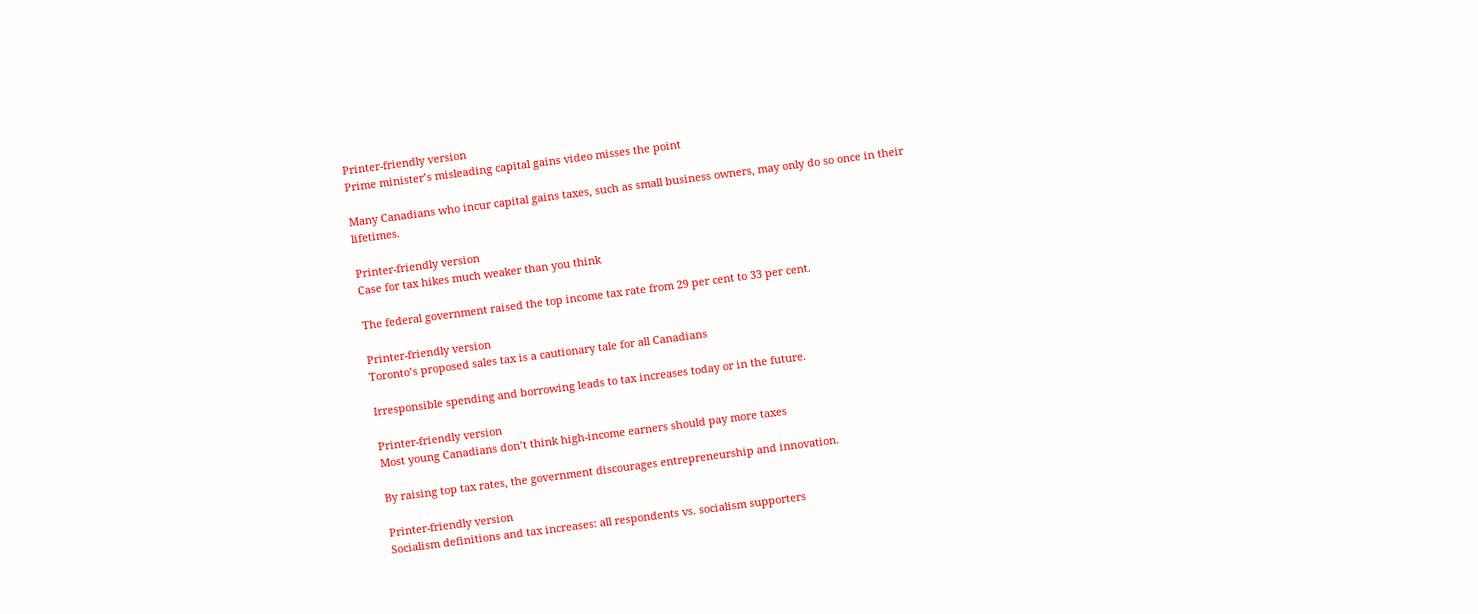Printer-friendly version
Prime minister’s misleading capital gains video misses the point

Many Canadians who incur capital gains taxes, such as small business owners, may only do so once in their lifetimes.

Printer-friendly version
Case for tax hikes much weaker than you think

The federal government raised the top income tax rate from 29 per cent to 33 per cent.

Printer-friendly version
Toronto’s proposed sales tax is a cautionary tale for all Canadians

Irresponsible spending and borrowing leads to tax increases today or in the future.

Printer-friendly version
Most young Canadians don’t think high-income earners should pay more taxes

By raising top tax rates, the government discourages entrepreneurship and innovation.

Printer-friendly version
Socialism definitions and tax increases: all respondents vs. socialism supporters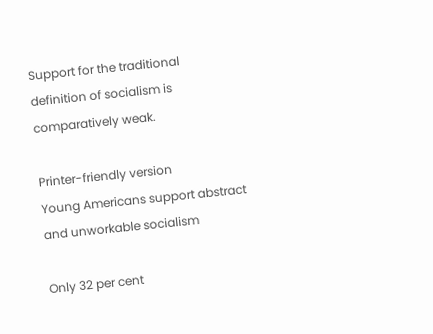Support for the traditional definition of socialism is comparatively weak.

Printer-friendly version
Young Americans support abstract and unworkable socialism

Only 32 per cent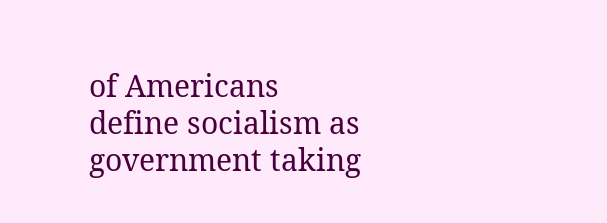of Americans define socialism as government taking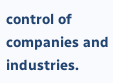control of companies and industries.